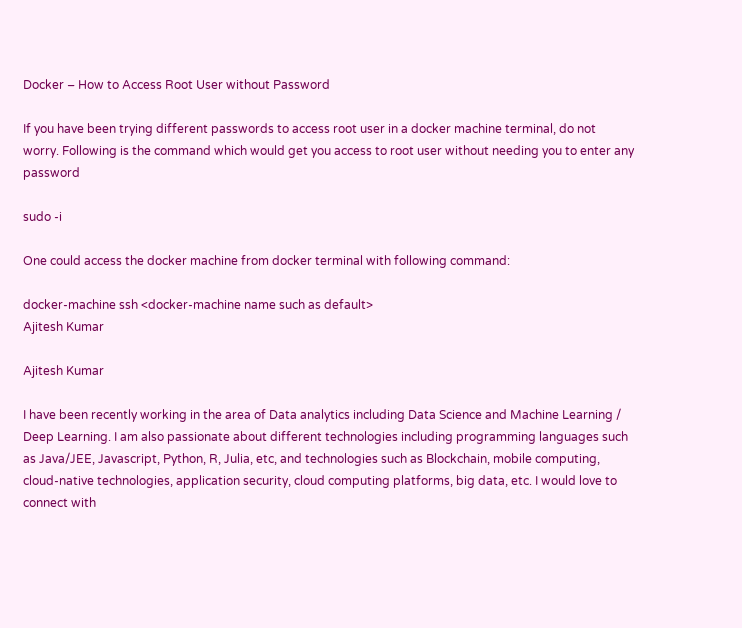Docker – How to Access Root User without Password

If you have been trying different passwords to access root user in a docker machine terminal, do not worry. Following is the command which would get you access to root user without needing you to enter any password

sudo -i

One could access the docker machine from docker terminal with following command:

docker-machine ssh <docker-machine name such as default>
Ajitesh Kumar

Ajitesh Kumar

I have been recently working in the area of Data analytics including Data Science and Machine Learning / Deep Learning. I am also passionate about different technologies including programming languages such as Java/JEE, Javascript, Python, R, Julia, etc, and technologies such as Blockchain, mobile computing, cloud-native technologies, application security, cloud computing platforms, big data, etc. I would love to connect with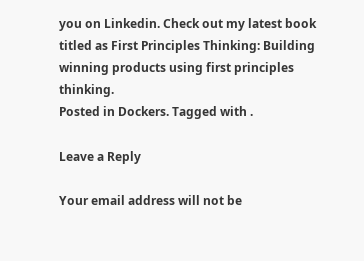you on Linkedin. Check out my latest book titled as First Principles Thinking: Building winning products using first principles thinking.
Posted in Dockers. Tagged with .

Leave a Reply

Your email address will not be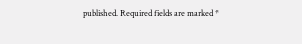published. Required fields are marked *